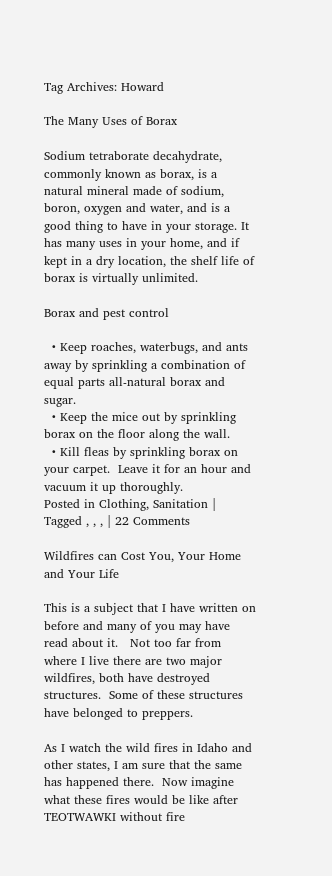Tag Archives: Howard

The Many Uses of Borax

Sodium tetraborate decahydrate, commonly known as borax, is a natural mineral made of sodium, boron, oxygen and water, and is a good thing to have in your storage. It has many uses in your home, and if kept in a dry location, the shelf life of borax is virtually unlimited.

Borax and pest control

  • Keep roaches, waterbugs, and ants away by sprinkling a combination of equal parts all-natural borax and sugar.
  • Keep the mice out by sprinkling borax on the floor along the wall.
  • Kill fleas by sprinkling borax on your carpet.  Leave it for an hour and vacuum it up thoroughly.
Posted in Clothing, Sanitation | Tagged , , , | 22 Comments

Wildfires can Cost You, Your Home and Your Life

This is a subject that I have written on before and many of you may have read about it.   Not too far from where I live there are two major wildfires, both have destroyed structures.  Some of these structures have belonged to preppers.

As I watch the wild fires in Idaho and other states, I am sure that the same has happened there.  Now imagine what these fires would be like after TEOTWAWKI without fire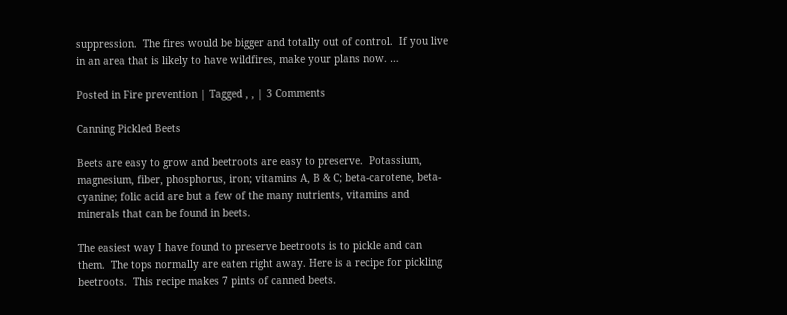suppression.  The fires would be bigger and totally out of control.  If you live in an area that is likely to have wildfires, make your plans now. …

Posted in Fire prevention | Tagged , , | 3 Comments

Canning Pickled Beets

Beets are easy to grow and beetroots are easy to preserve.  Potassium, magnesium, fiber, phosphorus, iron; vitamins A, B & C; beta-carotene, beta-cyanine; folic acid are but a few of the many nutrients, vitamins and minerals that can be found in beets.

The easiest way I have found to preserve beetroots is to pickle and can them.  The tops normally are eaten right away. Here is a recipe for pickling beetroots.  This recipe makes 7 pints of canned beets.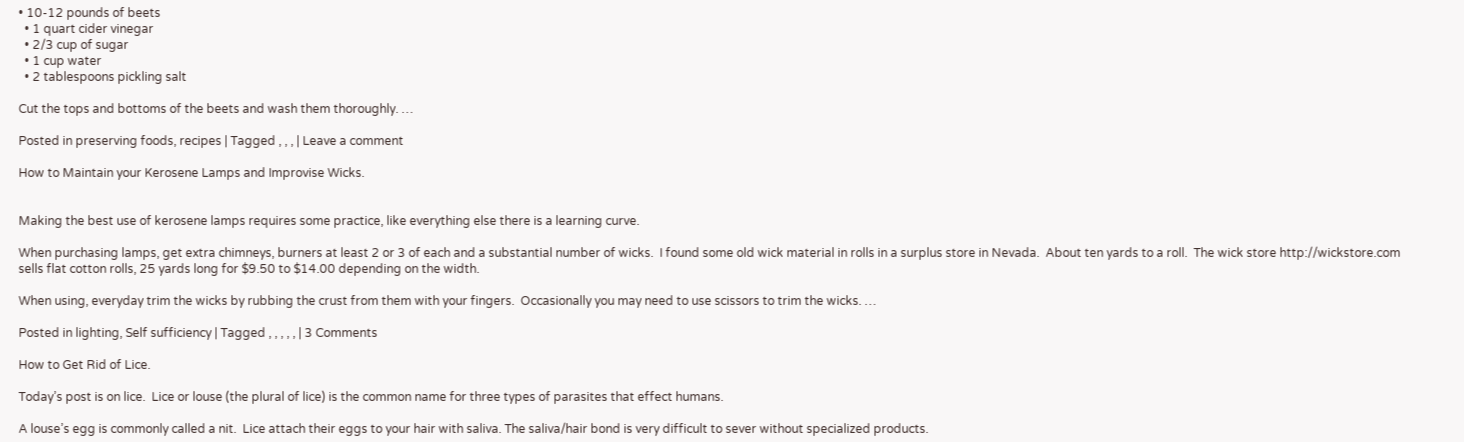• 10-12 pounds of beets
  • 1 quart cider vinegar
  • 2/3 cup of sugar
  • 1 cup water
  • 2 tablespoons pickling salt

Cut the tops and bottoms of the beets and wash them thoroughly. …

Posted in preserving foods, recipes | Tagged , , , | Leave a comment

How to Maintain your Kerosene Lamps and Improvise Wicks.


Making the best use of kerosene lamps requires some practice, like everything else there is a learning curve.

When purchasing lamps, get extra chimneys, burners at least 2 or 3 of each and a substantial number of wicks.  I found some old wick material in rolls in a surplus store in Nevada.  About ten yards to a roll.  The wick store http://wickstore.com sells flat cotton rolls, 25 yards long for $9.50 to $14.00 depending on the width.

When using, everyday trim the wicks by rubbing the crust from them with your fingers.  Occasionally you may need to use scissors to trim the wicks. …

Posted in lighting, Self sufficiency | Tagged , , , , , | 3 Comments

How to Get Rid of Lice.

Today’s post is on lice.  Lice or louse (the plural of lice) is the common name for three types of parasites that effect humans.

A louse’s egg is commonly called a nit.  Lice attach their eggs to your hair with saliva. The saliva/hair bond is very difficult to sever without specialized products.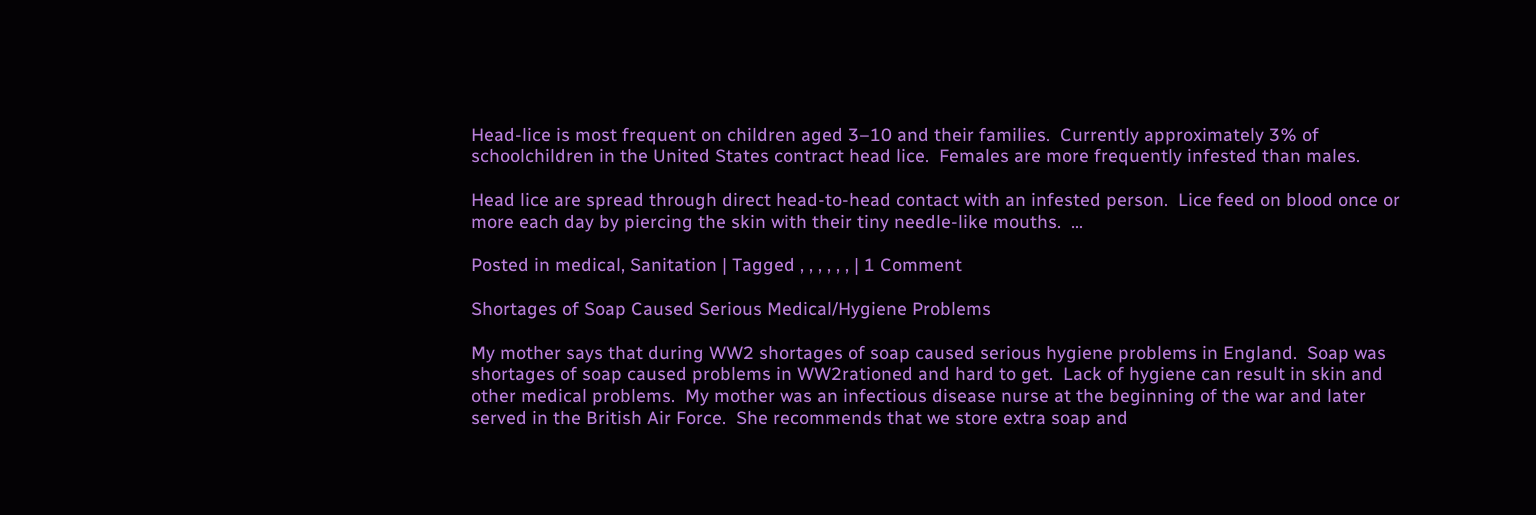Head-lice is most frequent on children aged 3–10 and their families.  Currently approximately 3% of schoolchildren in the United States contract head lice.  Females are more frequently infested than males.

Head lice are spread through direct head-to-head contact with an infested person.  Lice feed on blood once or more each day by piercing the skin with their tiny needle-like mouths.  …

Posted in medical, Sanitation | Tagged , , , , , , | 1 Comment

Shortages of Soap Caused Serious Medical/Hygiene Problems

My mother says that during WW2 shortages of soap caused serious hygiene problems in England.  Soap was shortages of soap caused problems in WW2rationed and hard to get.  Lack of hygiene can result in skin and other medical problems.  My mother was an infectious disease nurse at the beginning of the war and later served in the British Air Force.  She recommends that we store extra soap and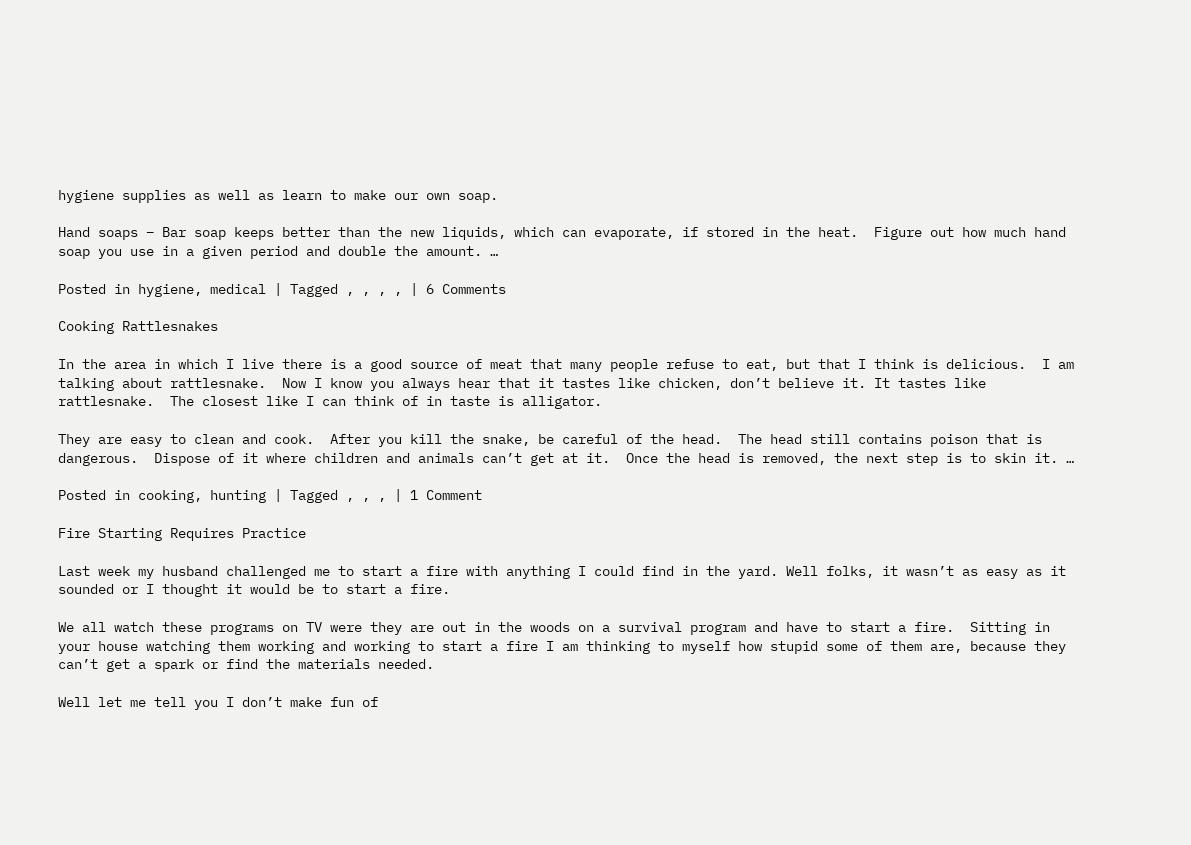hygiene supplies as well as learn to make our own soap.

Hand soaps – Bar soap keeps better than the new liquids, which can evaporate, if stored in the heat.  Figure out how much hand soap you use in a given period and double the amount. …

Posted in hygiene, medical | Tagged , , , , | 6 Comments

Cooking Rattlesnakes

In the area in which I live there is a good source of meat that many people refuse to eat, but that I think is delicious.  I am talking about rattlesnake.  Now I know you always hear that it tastes like chicken, don’t believe it. It tastes like rattlesnake.  The closest like I can think of in taste is alligator.

They are easy to clean and cook.  After you kill the snake, be careful of the head.  The head still contains poison that is dangerous.  Dispose of it where children and animals can’t get at it.  Once the head is removed, the next step is to skin it. …

Posted in cooking, hunting | Tagged , , , | 1 Comment

Fire Starting Requires Practice

Last week my husband challenged me to start a fire with anything I could find in the yard. Well folks, it wasn’t as easy as it sounded or I thought it would be to start a fire.

We all watch these programs on TV were they are out in the woods on a survival program and have to start a fire.  Sitting in your house watching them working and working to start a fire I am thinking to myself how stupid some of them are, because they can’t get a spark or find the materials needed.

Well let me tell you I don’t make fun of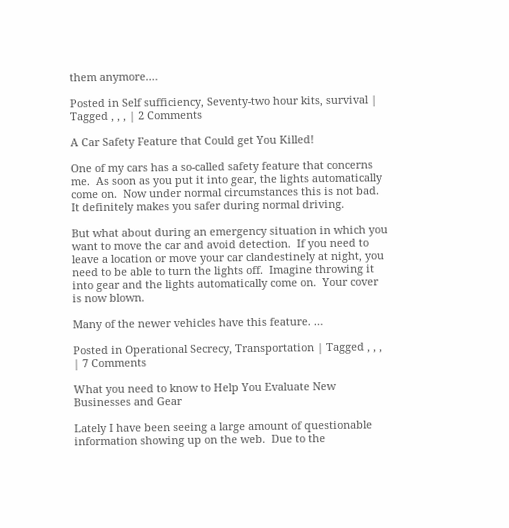them anymore.…

Posted in Self sufficiency, Seventy-two hour kits, survival | Tagged , , , | 2 Comments

A Car Safety Feature that Could get You Killed!

One of my cars has a so-called safety feature that concerns me.  As soon as you put it into gear, the lights automatically come on.  Now under normal circumstances this is not bad.  It definitely makes you safer during normal driving.

But what about during an emergency situation in which you want to move the car and avoid detection.  If you need to leave a location or move your car clandestinely at night, you need to be able to turn the lights off.  Imagine throwing it into gear and the lights automatically come on.  Your cover is now blown.

Many of the newer vehicles have this feature. …

Posted in Operational Secrecy, Transportation | Tagged , , , | 7 Comments

What you need to know to Help You Evaluate New Businesses and Gear

Lately I have been seeing a large amount of questionable information showing up on the web.  Due to the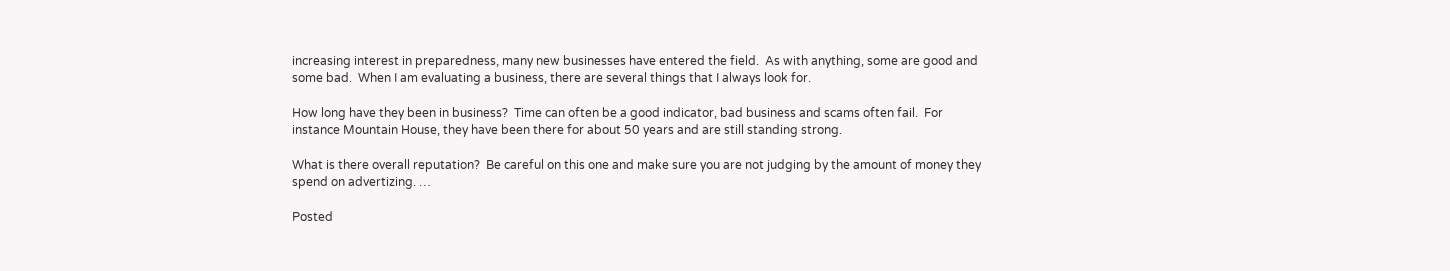increasing interest in preparedness, many new businesses have entered the field.  As with anything, some are good and some bad.  When I am evaluating a business, there are several things that I always look for.

How long have they been in business?  Time can often be a good indicator, bad business and scams often fail.  For instance Mountain House, they have been there for about 50 years and are still standing strong.

What is there overall reputation?  Be careful on this one and make sure you are not judging by the amount of money they spend on advertizing. …

Posted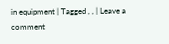in equipment | Tagged , , | Leave a comment